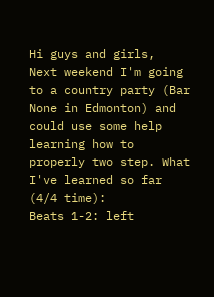Hi guys and girls,
Next weekend I'm going to a country party (Bar None in Edmonton) and could use some help learning how to properly two step. What I've learned so far (4/4 time):
Beats 1-2: left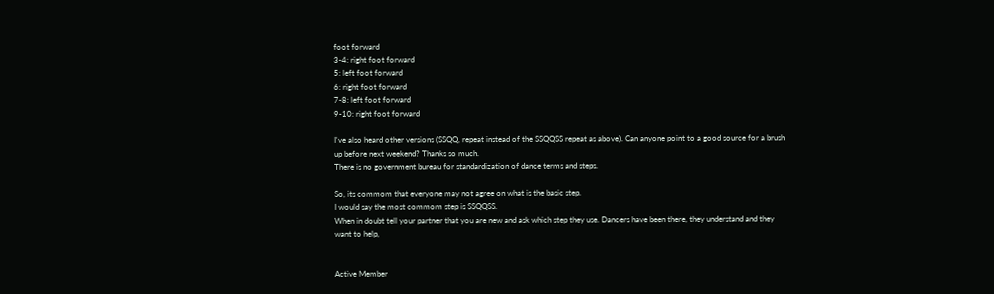foot forward
3-4: right foot forward
5: left foot forward
6: right foot forward
7-8: left foot forward
9-10: right foot forward

I've also heard other versions (SSQQ, repeat instead of the SSQQSS repeat as above). Can anyone point to a good source for a brush up before next weekend? Thanks so much.
There is no government bureau for standardization of dance terms and steps.

So, its commom that everyone may not agree on what is the basic step.
I would say the most commom step is SSQQSS.
When in doubt tell your partner that you are new and ask which step they use. Dancers have been there, they understand and they want to help,


Active Member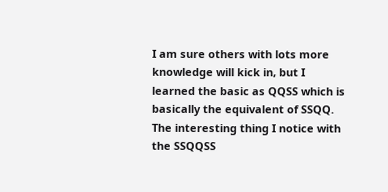I am sure others with lots more knowledge will kick in, but I learned the basic as QQSS which is basically the equivalent of SSQQ. The interesting thing I notice with the SSQQSS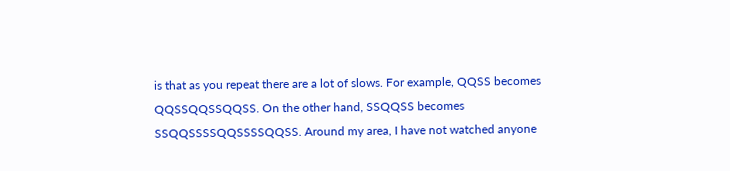is that as you repeat there are a lot of slows. For example, QQSS becomes QQSSQQSSQQSS. On the other hand, SSQQSS becomes SSQQSSSSQQSSSSQQSS. Around my area, I have not watched anyone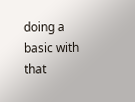doing a basic with that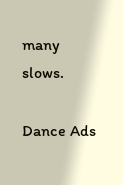many slows.

Dance Ads